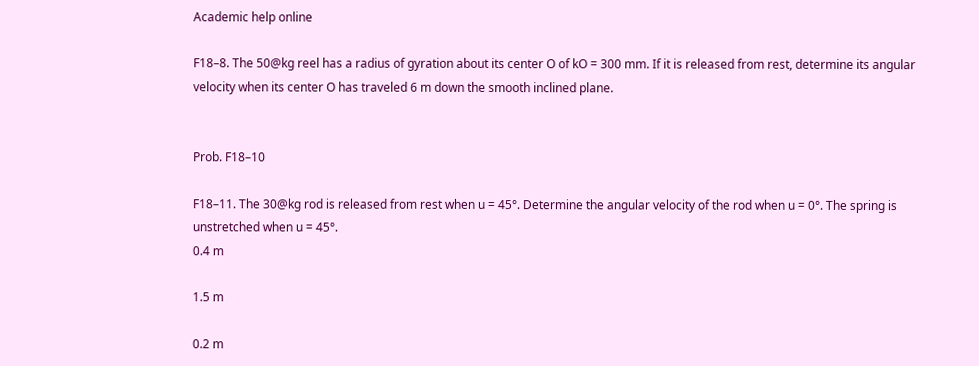Academic help online

F18–8. The 50@kg reel has a radius of gyration about its center O of kO = 300 mm. If it is released from rest, determine its angular velocity when its center O has traveled 6 m down the smooth inclined plane.


Prob. F18–10

F18–11. The 30@kg rod is released from rest when u = 45°. Determine the angular velocity of the rod when u = 0°. The spring is unstretched when u = 45°.
0.4 m

1.5 m

0.2 m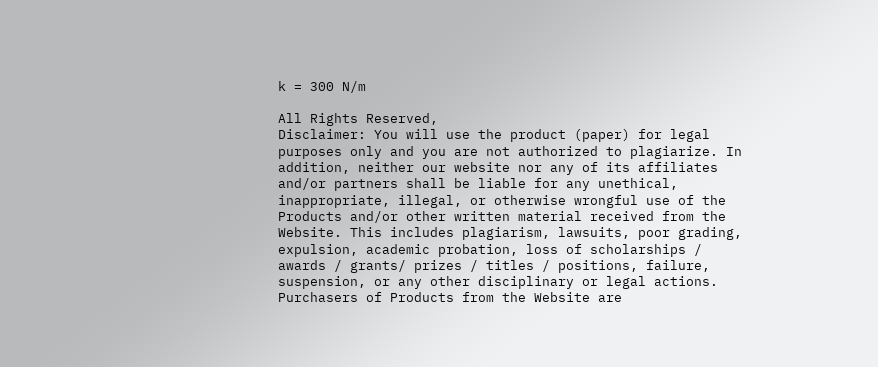k = 300 N/m

All Rights Reserved,
Disclaimer: You will use the product (paper) for legal purposes only and you are not authorized to plagiarize. In addition, neither our website nor any of its affiliates and/or partners shall be liable for any unethical, inappropriate, illegal, or otherwise wrongful use of the Products and/or other written material received from the Website. This includes plagiarism, lawsuits, poor grading, expulsion, academic probation, loss of scholarships / awards / grants/ prizes / titles / positions, failure, suspension, or any other disciplinary or legal actions. Purchasers of Products from the Website are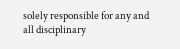solely responsible for any and all disciplinary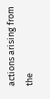actions arising from the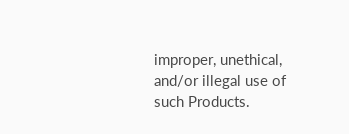improper, unethical, and/or illegal use of such Products.